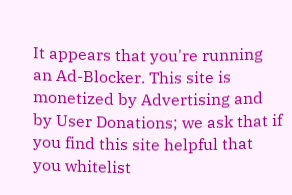It appears that you're running an Ad-Blocker. This site is monetized by Advertising and by User Donations; we ask that if you find this site helpful that you whitelist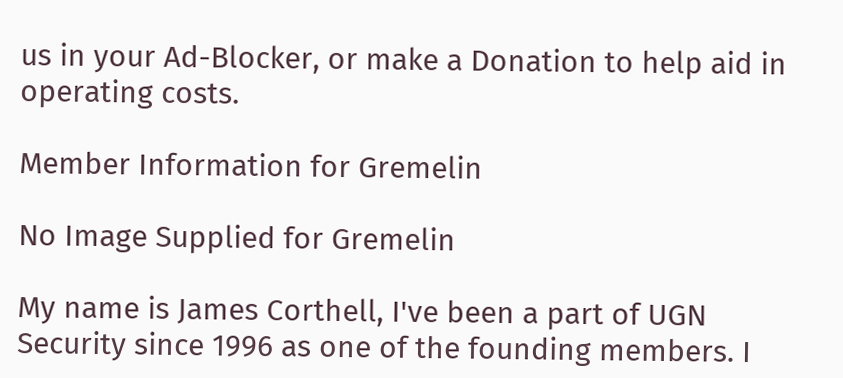us in your Ad-Blocker, or make a Donation to help aid in operating costs.

Member Information for Gremelin

No Image Supplied for Gremelin

My name is James Corthell, I've been a part of UGN Security since 1996 as one of the founding members. I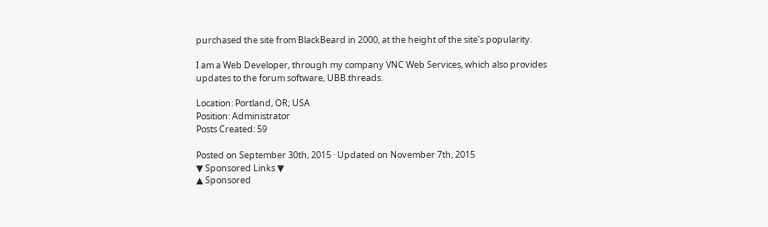purchased the site from BlackBeard in 2000, at the height of the site's popularity.

I am a Web Developer, through my company VNC Web Services, which also provides updates to the forum software, UBB.threads.

Location: Portland, OR; USA
Position: Administrator
Posts Created: 59

Posted on September 30th, 2015 · Updated on November 7th, 2015
▼ Sponsored Links ▼
▲ Sponsored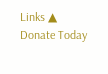Links ▲
Donate Today